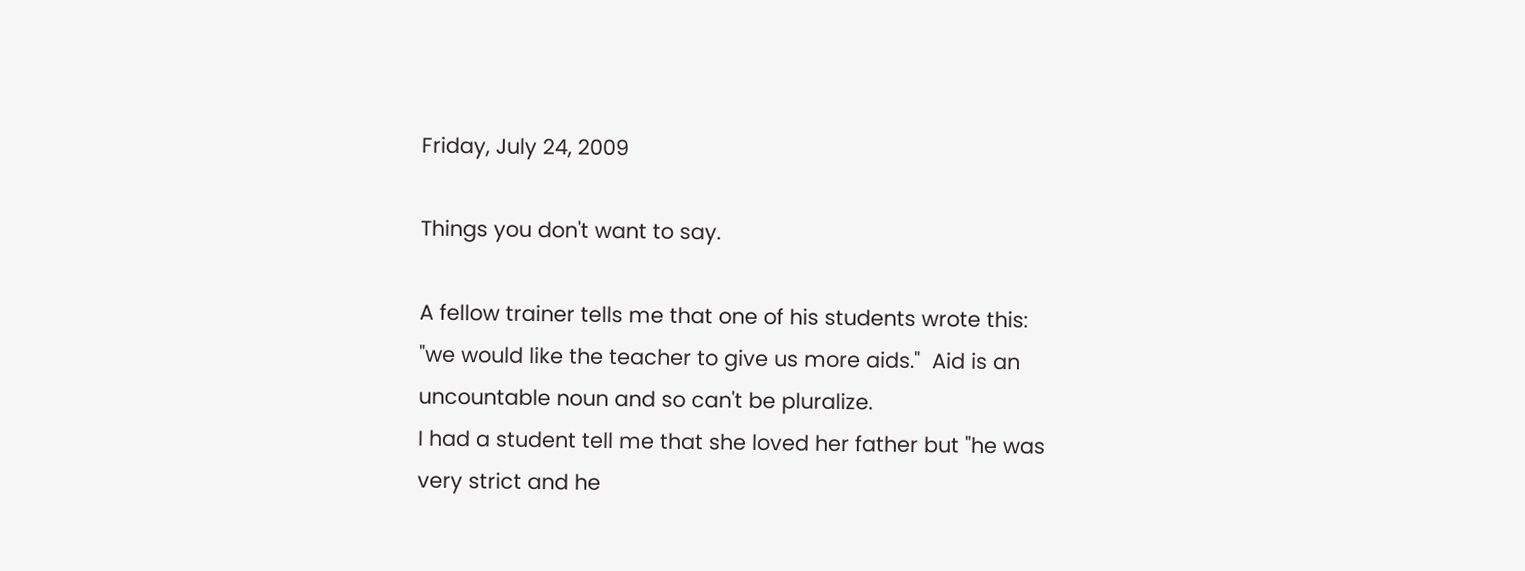Friday, July 24, 2009

Things you don't want to say.

A fellow trainer tells me that one of his students wrote this: "we would like the teacher to give us more aids."  Aid is an uncountable noun and so can't be pluralize.
I had a student tell me that she loved her father but "he was very strict and he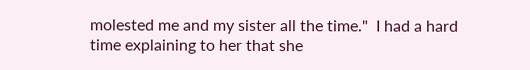molested me and my sister all the time."  I had a hard time explaining to her that she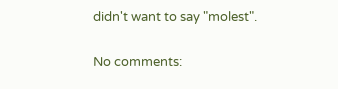didn't want to say "molest".

No comments: